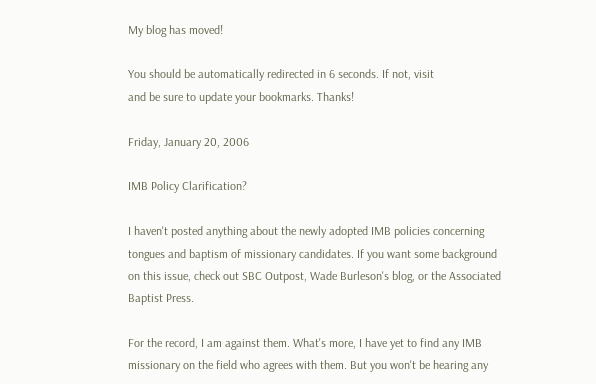My blog has moved!

You should be automatically redirected in 6 seconds. If not, visit
and be sure to update your bookmarks. Thanks!

Friday, January 20, 2006

IMB Policy Clarification?

I haven't posted anything about the newly adopted IMB policies concerning tongues and baptism of missionary candidates. If you want some background on this issue, check out SBC Outpost, Wade Burleson's blog, or the Associated Baptist Press.

For the record, I am against them. What's more, I have yet to find any IMB missionary on the field who agrees with them. But you won't be hearing any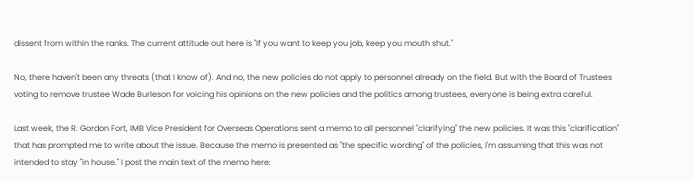dissent from within the ranks. The current attitude out here is "If you want to keep you job, keep you mouth shut."

No, there haven't been any threats (that I know of). And no, the new policies do not apply to personnel already on the field. But with the Board of Trustees voting to remove trustee Wade Burleson for voicing his opinions on the new policies and the politics among trustees, everyone is being extra careful.

Last week, the R. Gordon Fort, IMB Vice President for Overseas Operations sent a memo to all personnel "clarifying" the new policies. It was this "clarification" that has prompted me to write about the issue. Because the memo is presented as "the specific wording" of the policies, I'm assuming that this was not intended to stay "in house." I post the main text of the memo here: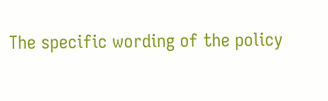The specific wording of the policy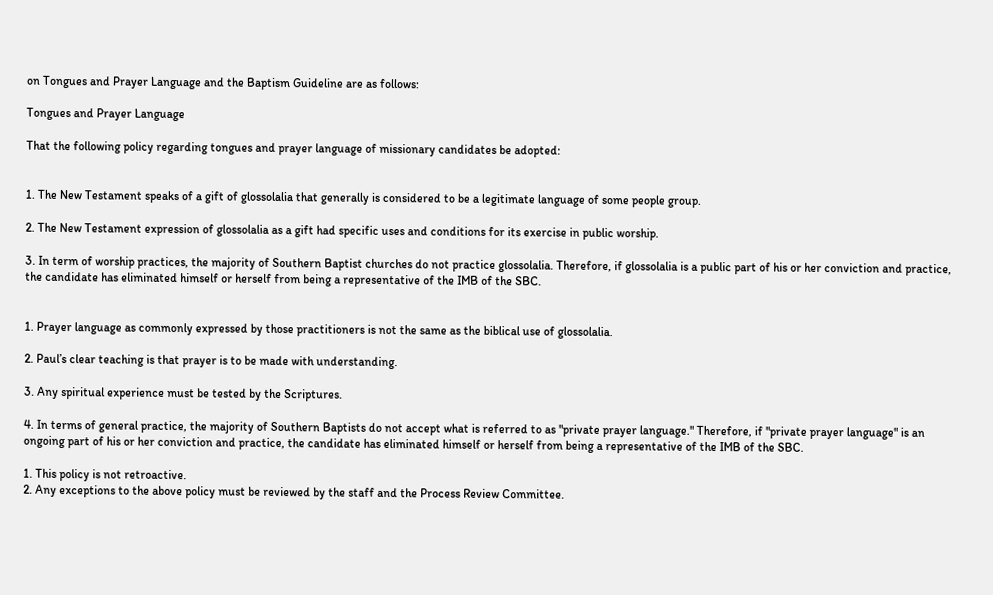on Tongues and Prayer Language and the Baptism Guideline are as follows:

Tongues and Prayer Language

That the following policy regarding tongues and prayer language of missionary candidates be adopted:


1. The New Testament speaks of a gift of glossolalia that generally is considered to be a legitimate language of some people group.

2. The New Testament expression of glossolalia as a gift had specific uses and conditions for its exercise in public worship.

3. In term of worship practices, the majority of Southern Baptist churches do not practice glossolalia. Therefore, if glossolalia is a public part of his or her conviction and practice, the candidate has eliminated himself or herself from being a representative of the IMB of the SBC.


1. Prayer language as commonly expressed by those practitioners is not the same as the biblical use of glossolalia.

2. Paul’s clear teaching is that prayer is to be made with understanding.

3. Any spiritual experience must be tested by the Scriptures.

4. In terms of general practice, the majority of Southern Baptists do not accept what is referred to as "private prayer language." Therefore, if "private prayer language" is an ongoing part of his or her conviction and practice, the candidate has eliminated himself or herself from being a representative of the IMB of the SBC.

1. This policy is not retroactive.
2. Any exceptions to the above policy must be reviewed by the staff and the Process Review Committee.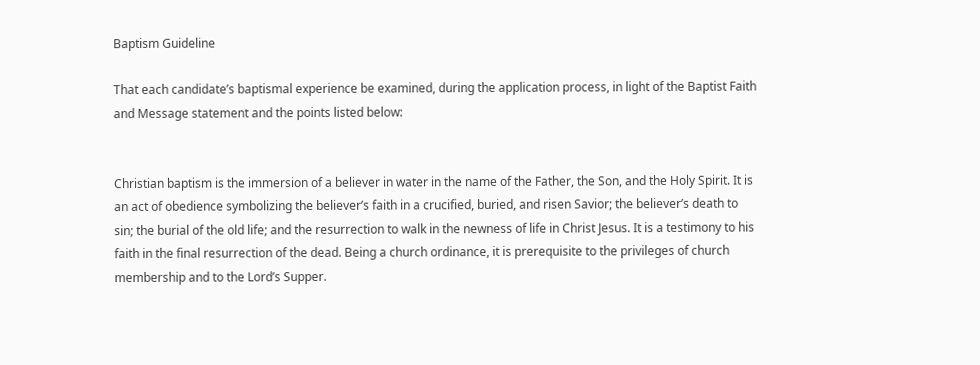Baptism Guideline

That each candidate’s baptismal experience be examined, during the application process, in light of the Baptist Faith and Message statement and the points listed below:


Christian baptism is the immersion of a believer in water in the name of the Father, the Son, and the Holy Spirit. It is an act of obedience symbolizing the believer’s faith in a crucified, buried, and risen Savior; the believer’s death to sin; the burial of the old life; and the resurrection to walk in the newness of life in Christ Jesus. It is a testimony to his faith in the final resurrection of the dead. Being a church ordinance, it is prerequisite to the privileges of church membership and to the Lord’s Supper.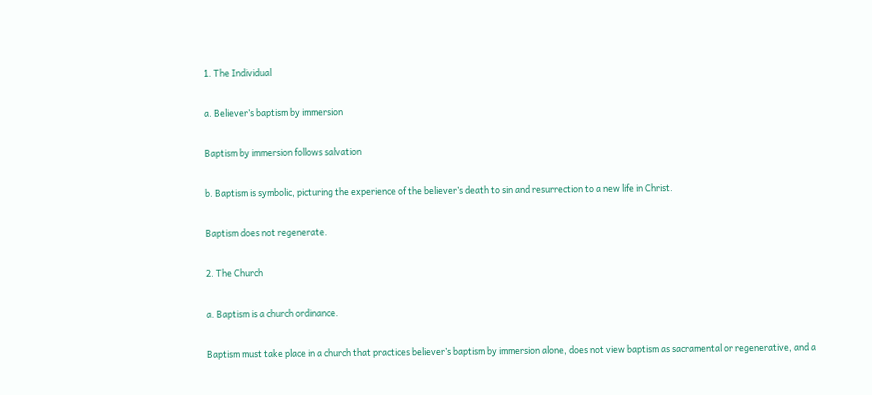1. The Individual

a. Believer’s baptism by immersion

Baptism by immersion follows salvation

b. Baptism is symbolic, picturing the experience of the believer’s death to sin and resurrection to a new life in Christ.

Baptism does not regenerate.

2. The Church

a. Baptism is a church ordinance.

Baptism must take place in a church that practices believer’s baptism by immersion alone, does not view baptism as sacramental or regenerative, and a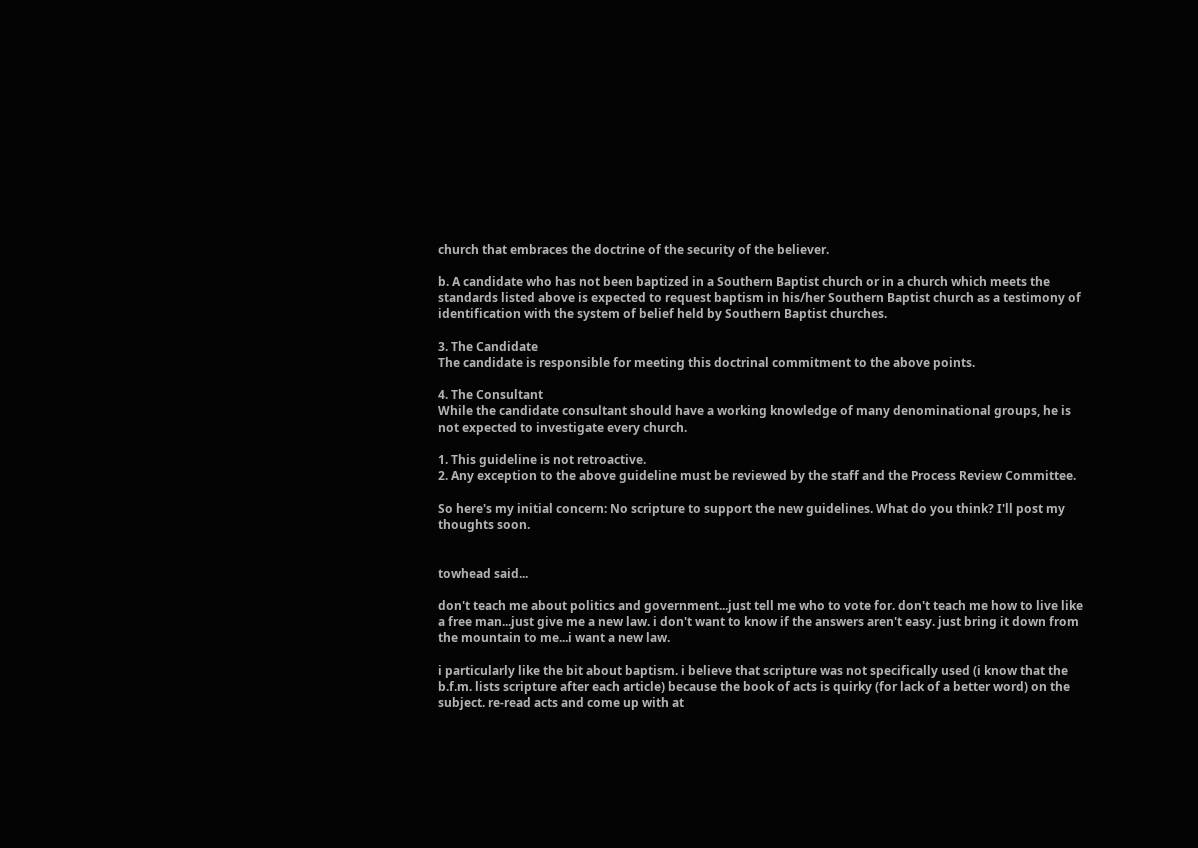church that embraces the doctrine of the security of the believer.

b. A candidate who has not been baptized in a Southern Baptist church or in a church which meets the standards listed above is expected to request baptism in his/her Southern Baptist church as a testimony of identification with the system of belief held by Southern Baptist churches.

3. The Candidate
The candidate is responsible for meeting this doctrinal commitment to the above points.

4. The Consultant
While the candidate consultant should have a working knowledge of many denominational groups, he is not expected to investigate every church.

1. This guideline is not retroactive.
2. Any exception to the above guideline must be reviewed by the staff and the Process Review Committee.

So here's my initial concern: No scripture to support the new guidelines. What do you think? I'll post my thoughts soon.


towhead said...

don't teach me about politics and government...just tell me who to vote for. don't teach me how to live like a free man...just give me a new law. i don't want to know if the answers aren't easy. just bring it down from the mountain to me...i want a new law.

i particularly like the bit about baptism. i believe that scripture was not specifically used (i know that the b.f.m. lists scripture after each article) because the book of acts is quirky (for lack of a better word) on the subject. re-read acts and come up with at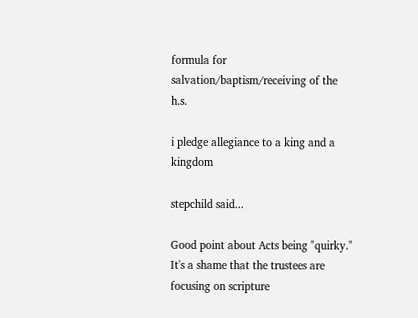formula for salvation/baptism/receiving of the h.s.

i pledge allegiance to a king and a kingdom

stepchild said...

Good point about Acts being "quirky." It's a shame that the trustees are focusing on scripture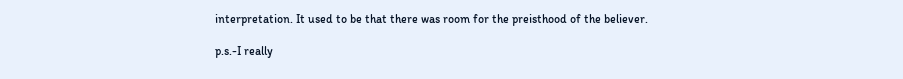interpretation. It used to be that there was room for the preisthood of the believer.

p.s.-I really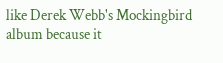like Derek Webb's Mockingbird album because it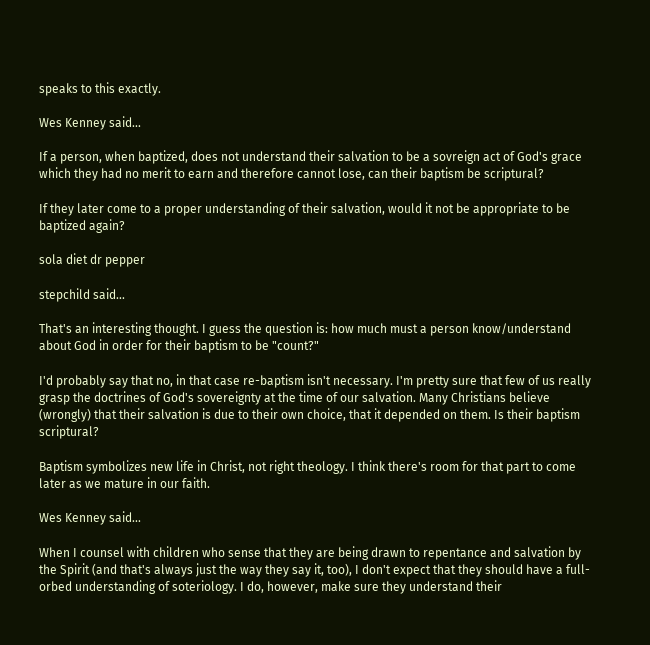speaks to this exactly.

Wes Kenney said...

If a person, when baptized, does not understand their salvation to be a sovreign act of God's grace which they had no merit to earn and therefore cannot lose, can their baptism be scriptural?

If they later come to a proper understanding of their salvation, would it not be appropriate to be baptized again?

sola diet dr pepper

stepchild said...

That's an interesting thought. I guess the question is: how much must a person know/understand about God in order for their baptism to be "count?"

I'd probably say that no, in that case re-baptism isn't necessary. I'm pretty sure that few of us really grasp the doctrines of God's sovereignty at the time of our salvation. Many Christians believe (wrongly) that their salvation is due to their own choice, that it depended on them. Is their baptism scriptural?

Baptism symbolizes new life in Christ, not right theology. I think there's room for that part to come later as we mature in our faith.

Wes Kenney said...

When I counsel with children who sense that they are being drawn to repentance and salvation by the Spirit (and that's always just the way they say it, too), I don't expect that they should have a full-orbed understanding of soteriology. I do, however, make sure they understand their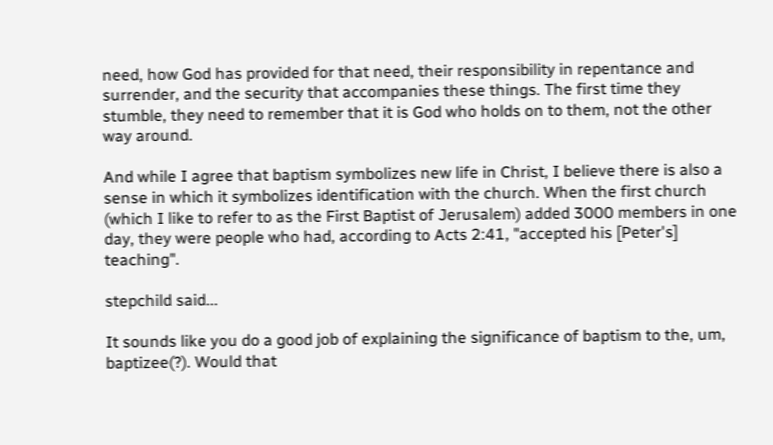need, how God has provided for that need, their responsibility in repentance and surrender, and the security that accompanies these things. The first time they stumble, they need to remember that it is God who holds on to them, not the other way around.

And while I agree that baptism symbolizes new life in Christ, I believe there is also a sense in which it symbolizes identification with the church. When the first church (which I like to refer to as the First Baptist of Jerusalem) added 3000 members in one day, they were people who had, according to Acts 2:41, "accepted his [Peter's] teaching".

stepchild said...

It sounds like you do a good job of explaining the significance of baptism to the, um, baptizee(?). Would that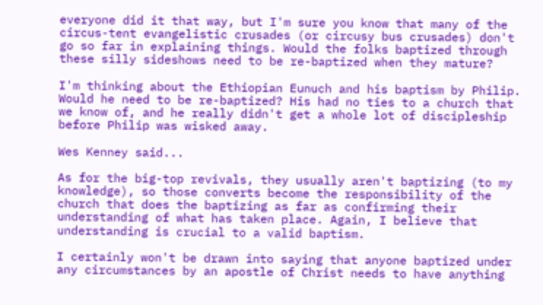everyone did it that way, but I'm sure you know that many of the circus-tent evangelistic crusades (or circusy bus crusades) don't go so far in explaining things. Would the folks baptized through these silly sideshows need to be re-baptized when they mature?

I'm thinking about the Ethiopian Eunuch and his baptism by Philip. Would he need to be re-baptized? His had no ties to a church that we know of, and he really didn't get a whole lot of discipleship before Philip was wisked away.

Wes Kenney said...

As for the big-top revivals, they usually aren't baptizing (to my knowledge), so those converts become the responsibility of the church that does the baptizing as far as confirming their understanding of what has taken place. Again, I believe that understanding is crucial to a valid baptism.

I certainly won't be drawn into saying that anyone baptized under any circumstances by an apostle of Christ needs to have anything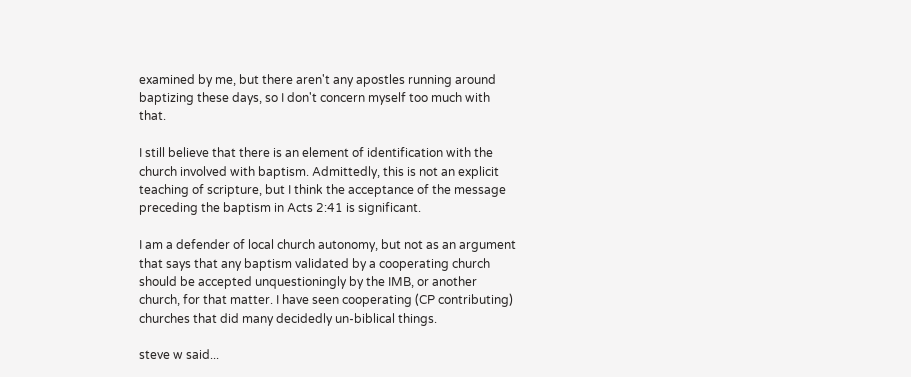examined by me, but there aren't any apostles running around baptizing these days, so I don't concern myself too much with that.

I still believe that there is an element of identification with the church involved with baptism. Admittedly, this is not an explicit teaching of scripture, but I think the acceptance of the message preceding the baptism in Acts 2:41 is significant.

I am a defender of local church autonomy, but not as an argument that says that any baptism validated by a cooperating church should be accepted unquestioningly by the IMB, or another church, for that matter. I have seen cooperating (CP contributing) churches that did many decidedly un-biblical things.

steve w said...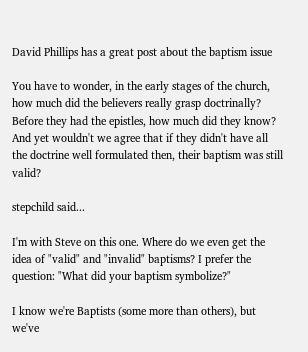David Phillips has a great post about the baptism issue

You have to wonder, in the early stages of the church, how much did the believers really grasp doctrinally? Before they had the epistles, how much did they know? And yet wouldn't we agree that if they didn't have all the doctrine well formulated then, their baptism was still valid?

stepchild said...

I'm with Steve on this one. Where do we even get the idea of "valid" and "invalid" baptisms? I prefer the question: "What did your baptism symbolize?"

I know we're Baptists (some more than others), but we've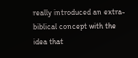really introduced an extra-biblical concept with the idea that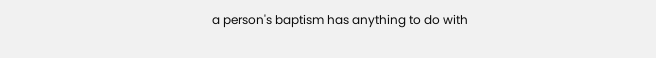a person's baptism has anything to do with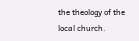the theology of the local church.